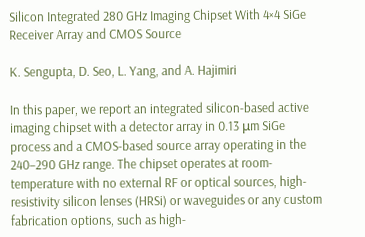Silicon Integrated 280 GHz Imaging Chipset With 4×4 SiGe Receiver Array and CMOS Source

K. Sengupta, D. Seo, L. Yang, and A. Hajimiri

In this paper, we report an integrated silicon-based active imaging chipset with a detector array in 0.13 μm SiGe process and a CMOS-based source array operating in the 240–290 GHz range. The chipset operates at room-temperature with no external RF or optical sources, high-resistivity silicon lenses (HRSi) or waveguides or any custom fabrication options, such as high-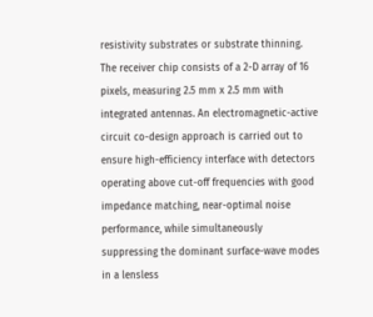resistivity substrates or substrate thinning. The receiver chip consists of a 2-D array of 16 pixels, measuring 2.5 mm x 2.5 mm with integrated antennas. An electromagnetic-active circuit co-design approach is carried out to ensure high-efficiency interface with detectors operating above cut-off frequencies with good impedance matching, near-optimal noise performance, while simultaneously suppressing the dominant surface-wave modes in a lensless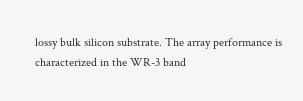lossy bulk silicon substrate. The array performance is characterized in the WR-3 band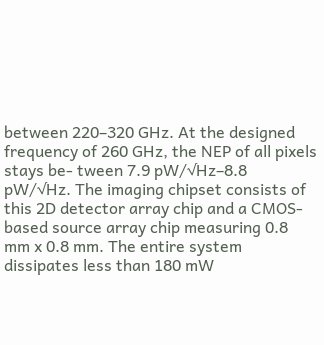between 220–320 GHz. At the designed frequency of 260 GHz, the NEP of all pixels stays be- tween 7.9 pW/√Hz–8.8 pW/√Hz. The imaging chipset consists of this 2D detector array chip and a CMOS-based source array chip measuring 0.8 mm x 0.8 mm. The entire system dissipates less than 180 mW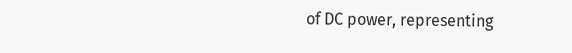of DC power, representing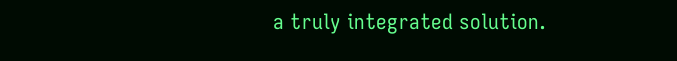a truly integrated solution.